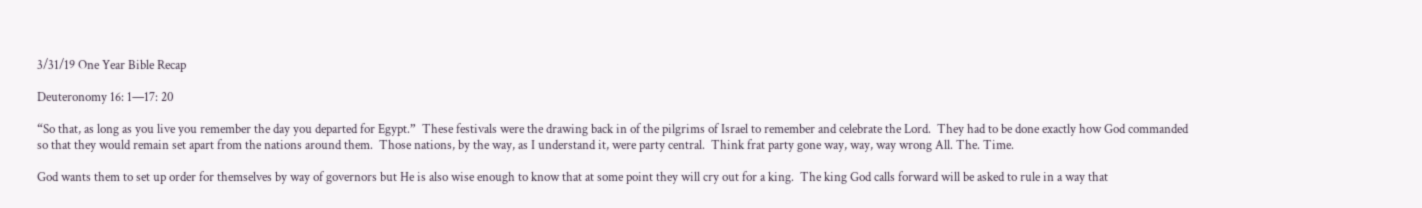3/31/19 One Year Bible Recap

Deuteronomy 16: 1—17: 20

“So that, as long as you live you remember the day you departed for Egypt.”  These festivals were the drawing back in of the pilgrims of Israel to remember and celebrate the Lord.  They had to be done exactly how God commanded so that they would remain set apart from the nations around them.  Those nations, by the way, as I understand it, were party central.  Think frat party gone way, way, way wrong All. The. Time.

God wants them to set up order for themselves by way of governors but He is also wise enough to know that at some point they will cry out for a king.  The king God calls forward will be asked to rule in a way that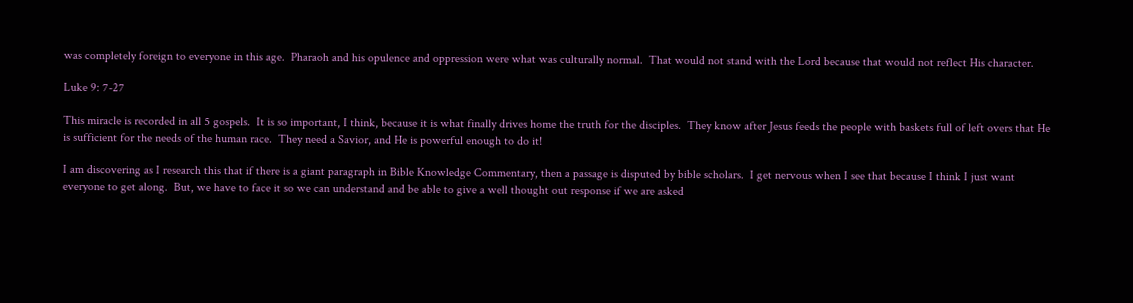was completely foreign to everyone in this age.  Pharaoh and his opulence and oppression were what was culturally normal.  That would not stand with the Lord because that would not reflect His character.

Luke 9: 7-27

This miracle is recorded in all 5 gospels.  It is so important, I think, because it is what finally drives home the truth for the disciples.  They know after Jesus feeds the people with baskets full of left overs that He is sufficient for the needs of the human race.  They need a Savior, and He is powerful enough to do it!

I am discovering as I research this that if there is a giant paragraph in Bible Knowledge Commentary, then a passage is disputed by bible scholars.  I get nervous when I see that because I think I just want everyone to get along.  But, we have to face it so we can understand and be able to give a well thought out response if we are asked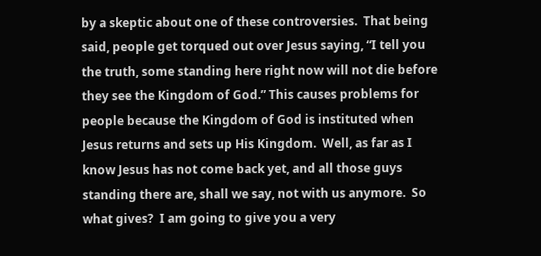by a skeptic about one of these controversies.  That being said, people get torqued out over Jesus saying, “I tell you the truth, some standing here right now will not die before they see the Kingdom of God.” This causes problems for people because the Kingdom of God is instituted when Jesus returns and sets up His Kingdom.  Well, as far as I know Jesus has not come back yet, and all those guys standing there are, shall we say, not with us anymore.  So what gives?  I am going to give you a very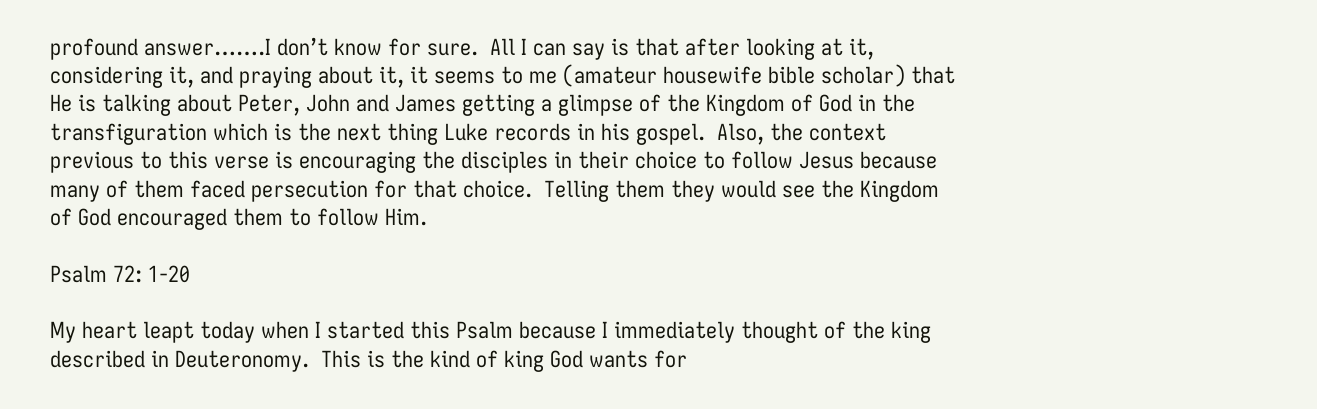profound answer…….I don’t know for sure.  All I can say is that after looking at it, considering it, and praying about it, it seems to me (amateur housewife bible scholar) that He is talking about Peter, John and James getting a glimpse of the Kingdom of God in the transfiguration which is the next thing Luke records in his gospel.  Also, the context previous to this verse is encouraging the disciples in their choice to follow Jesus because many of them faced persecution for that choice.  Telling them they would see the Kingdom of God encouraged them to follow Him.

Psalm 72: 1-20

My heart leapt today when I started this Psalm because I immediately thought of the king described in Deuteronomy.  This is the kind of king God wants for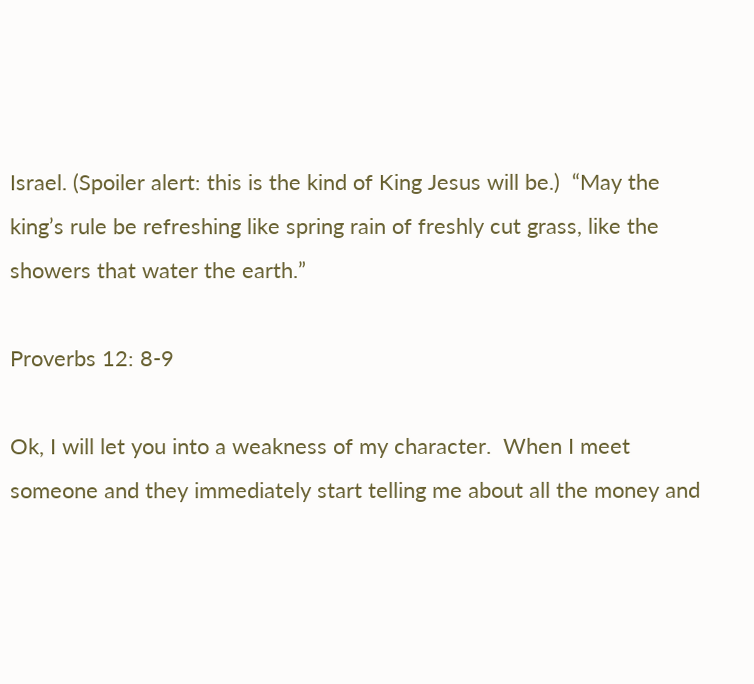Israel. (Spoiler alert: this is the kind of King Jesus will be.)  “May the king’s rule be refreshing like spring rain of freshly cut grass, like the showers that water the earth.”

Proverbs 12: 8-9

Ok, I will let you into a weakness of my character.  When I meet someone and they immediately start telling me about all the money and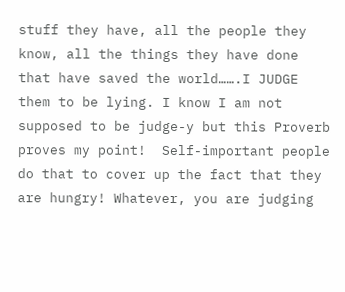stuff they have, all the people they know, all the things they have done that have saved the world…….I JUDGE them to be lying. I know I am not supposed to be judge-y but this Proverb proves my point!  Self-important people do that to cover up the fact that they are hungry! Whatever, you are judging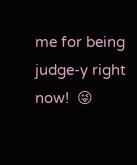me for being judge-y right now!  😜